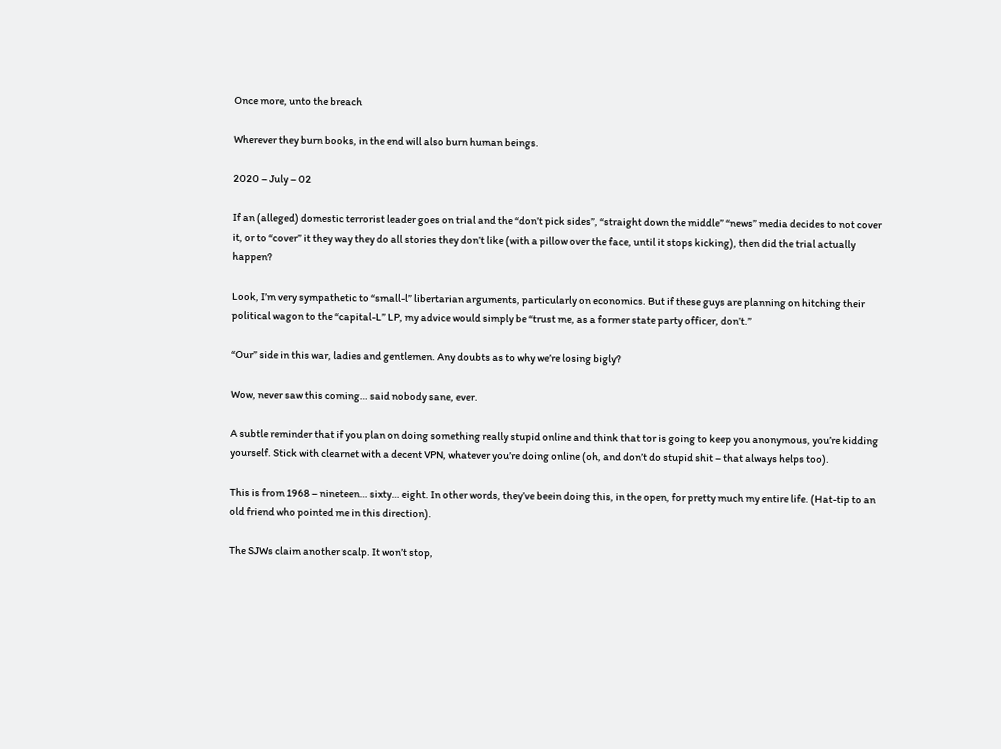Once more, unto the breach

Wherever they burn books, in the end will also burn human beings.

2020 – July – 02

If an (alleged) domestic terrorist leader goes on trial and the “don’t pick sides”, “straight down the middle” “news” media decides to not cover it, or to “cover” it they way they do all stories they don’t like (with a pillow over the face, until it stops kicking), then did the trial actually happen?

Look, I’m very sympathetic to “small-l” libertarian arguments, particularly on economics. But if these guys are planning on hitching their political wagon to the “capital-L” LP, my advice would simply be “trust me, as a former state party officer, don’t.”

“Our” side in this war, ladies and gentlemen. Any doubts as to why we’re losing bigly?

Wow, never saw this coming… said nobody sane, ever.

A subtle reminder that if you plan on doing something really stupid online and think that tor is going to keep you anonymous, you’re kidding yourself. Stick with clearnet with a decent VPN, whatever you’re doing online (oh, and don’t do stupid shit – that always helps too).

This is from 1968 – nineteen… sixty… eight. In other words, they’ve beein doing this, in the open, for pretty much my entire life. (Hat-tip to an old friend who pointed me in this direction).

The SJWs claim another scalp. It won’t stop,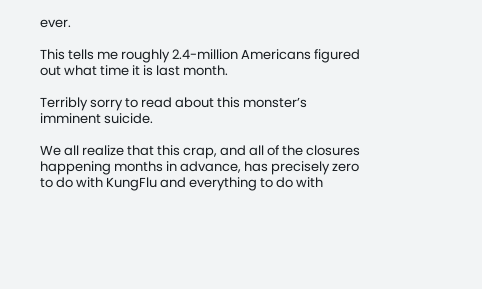ever.

This tells me roughly 2.4-million Americans figured out what time it is last month.

Terribly sorry to read about this monster’s imminent suicide.

We all realize that this crap, and all of the closures happening months in advance, has precisely zero to do with KungFlu and everything to do with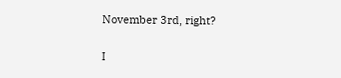November 3rd, right?

I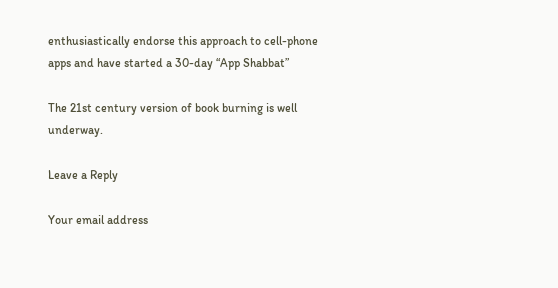enthusiastically endorse this approach to cell-phone apps and have started a 30-day “App Shabbat”

The 21st century version of book burning is well underway.

Leave a Reply

Your email address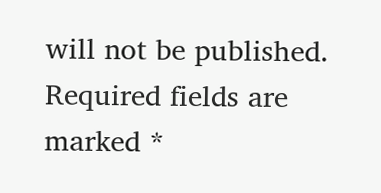will not be published. Required fields are marked *